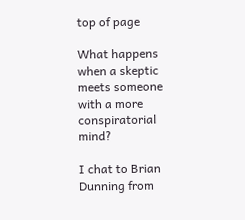top of page

What happens when a skeptic meets someone with a more conspiratorial mind?

I chat to Brian Dunning from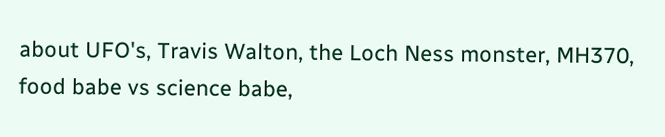about UFO's, Travis Walton, the Loch Ness monster, MH370, food babe vs science babe,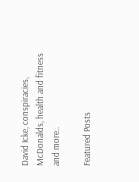David Icke, conspiracies, McDonalds, health and fitness and more..

Featured Posts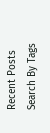Recent Posts
Search By Tags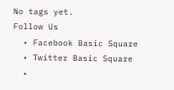No tags yet.
Follow Us
  • Facebook Basic Square
  • Twitter Basic Square
  •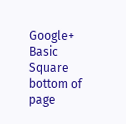Google+ Basic Square
bottom of page